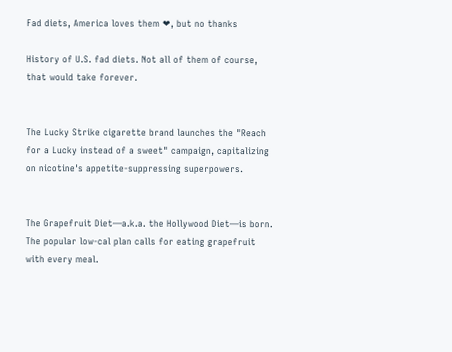Fad diets, America loves them ❤, but no thanks

History of U.S. fad diets. Not all of them of course, that would take forever.


The Lucky Strike cigarette brand launches the "Reach for a Lucky instead of a sweet" campaign, capitalizing on nicotine's appetite-suppressing superpowers.


The Grapefruit Diet—a.k.a. the Hollywood Diet—is born. The popular low-cal plan calls for eating grapefruit with every meal.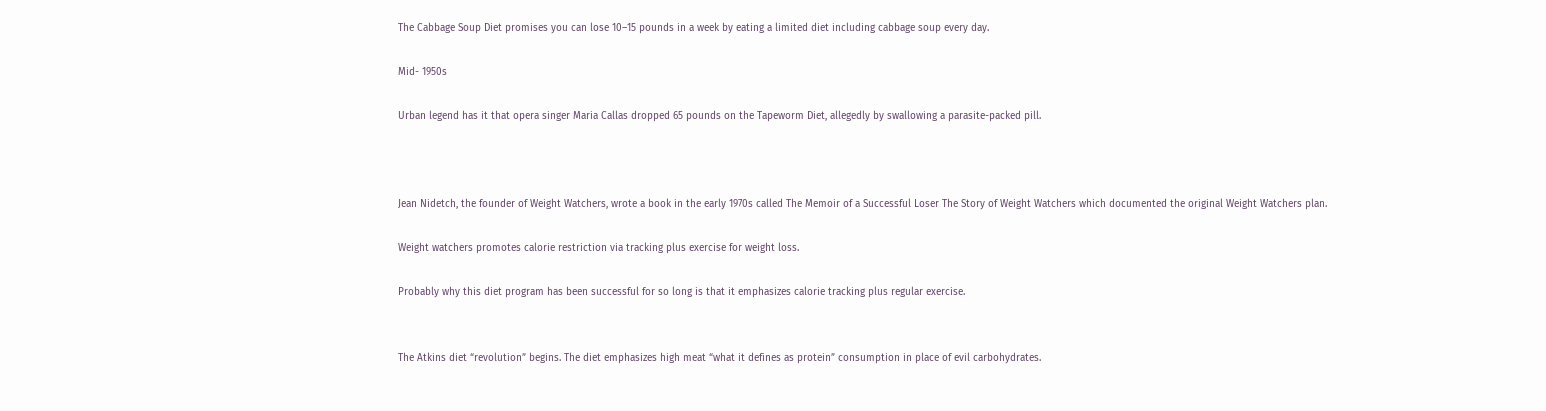The Cabbage Soup Diet promises you can lose 10–15 pounds in a week by eating a limited diet including cabbage soup every day.

Mid- 1950s

Urban legend has it that opera singer Maria Callas dropped 65 pounds on the Tapeworm Diet, allegedly by swallowing a parasite-packed pill.



Jean Nidetch, the founder of Weight Watchers, wrote a book in the early 1970s called The Memoir of a Successful Loser The Story of Weight Watchers which documented the original Weight Watchers plan.

Weight watchers promotes calorie restriction via tracking plus exercise for weight loss.

Probably why this diet program has been successful for so long is that it emphasizes calorie tracking plus regular exercise.


The Atkins diet “revolution” begins. The diet emphasizes high meat “what it defines as protein” consumption in place of evil carbohydrates.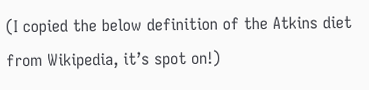(I copied the below definition of the Atkins diet from Wikipedia, it’s spot on!)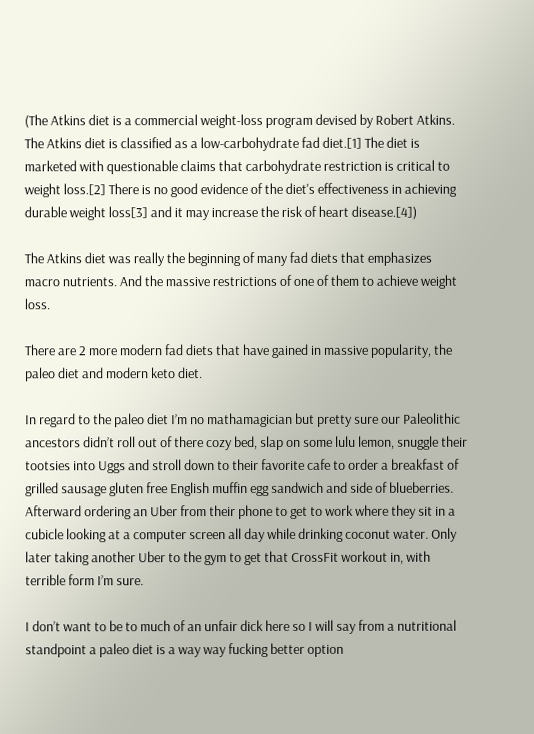(The Atkins diet is a commercial weight-loss program devised by Robert Atkins. The Atkins diet is classified as a low-carbohydrate fad diet.[1] The diet is marketed with questionable claims that carbohydrate restriction is critical to weight loss.[2] There is no good evidence of the diet's effectiveness in achieving durable weight loss[3] and it may increase the risk of heart disease.[4])

The Atkins diet was really the beginning of many fad diets that emphasizes macro nutrients. And the massive restrictions of one of them to achieve weight loss.

There are 2 more modern fad diets that have gained in massive popularity, the paleo diet and modern keto diet.

In regard to the paleo diet I’m no mathamagician but pretty sure our Paleolithic ancestors didn’t roll out of there cozy bed, slap on some lulu lemon, snuggle their tootsies into Uggs and stroll down to their favorite cafe to order a breakfast of grilled sausage gluten free English muffin egg sandwich and side of blueberries. Afterward ordering an Uber from their phone to get to work where they sit in a cubicle looking at a computer screen all day while drinking coconut water. Only later taking another Uber to the gym to get that CrossFit workout in, with terrible form I’m sure.

I don’t want to be to much of an unfair dick here so I will say from a nutritional standpoint a paleo diet is a way way fucking better option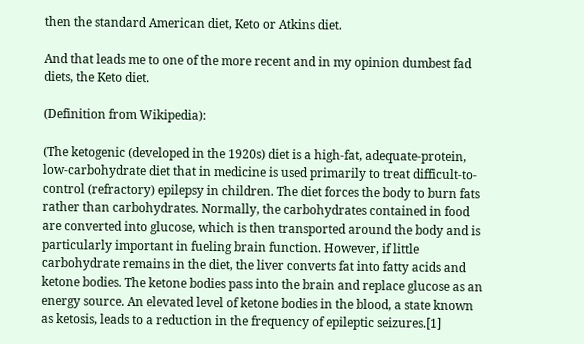then the standard American diet, Keto or Atkins diet.

And that leads me to one of the more recent and in my opinion dumbest fad diets, the Keto diet.

(Definition from Wikipedia):

(The ketogenic (developed in the 1920s) diet is a high-fat, adequate-protein, low-carbohydrate diet that in medicine is used primarily to treat difficult-to-control (refractory) epilepsy in children. The diet forces the body to burn fats rather than carbohydrates. Normally, the carbohydrates contained in food are converted into glucose, which is then transported around the body and is particularly important in fueling brain function. However, if little carbohydrate remains in the diet, the liver converts fat into fatty acids and ketone bodies. The ketone bodies pass into the brain and replace glucose as an energy source. An elevated level of ketone bodies in the blood, a state known as ketosis, leads to a reduction in the frequency of epileptic seizures.[1]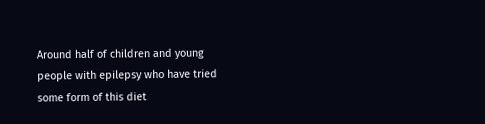Around half of children and young people with epilepsy who have tried some form of this diet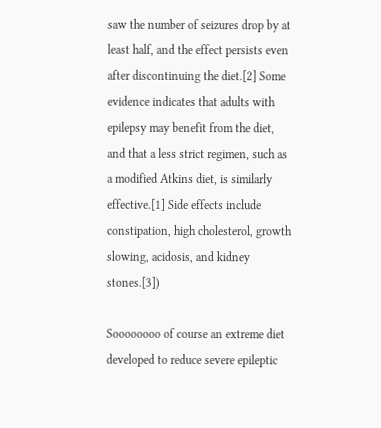saw the number of seizures drop by at least half, and the effect persists even after discontinuing the diet.[2] Some evidence indicates that adults with epilepsy may benefit from the diet, and that a less strict regimen, such as a modified Atkins diet, is similarly effective.[1] Side effects include constipation, high cholesterol, growth slowing, acidosis, and kidney stones.[3])

Soooooooo of course an extreme diet developed to reduce severe epileptic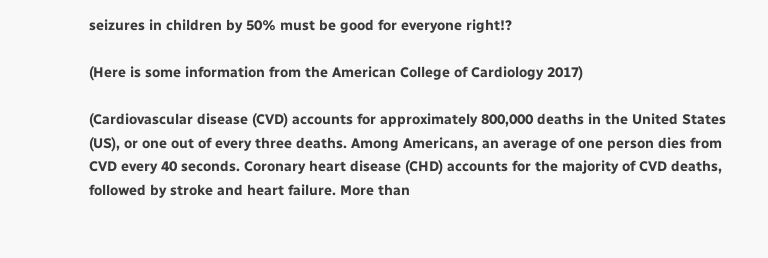seizures in children by 50% must be good for everyone right!?

(Here is some information from the American College of Cardiology 2017)

(Cardiovascular disease (CVD) accounts for approximately 800,000 deaths in the United States (US), or one out of every three deaths. Among Americans, an average of one person dies from CVD every 40 seconds. Coronary heart disease (CHD) accounts for the majority of CVD deaths, followed by stroke and heart failure. More than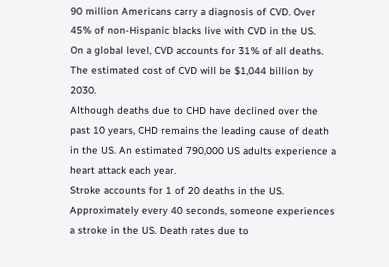90 million Americans carry a diagnosis of CVD. Over 45% of non-Hispanic blacks live with CVD in the US.
On a global level, CVD accounts for 31% of all deaths. The estimated cost of CVD will be $1,044 billion by 2030.
Although deaths due to CHD have declined over the past 10 years, CHD remains the leading cause of death in the US. An estimated 790,000 US adults experience a heart attack each year.
Stroke accounts for 1 of 20 deaths in the US. Approximately every 40 seconds, someone experiences a stroke in the US. Death rates due to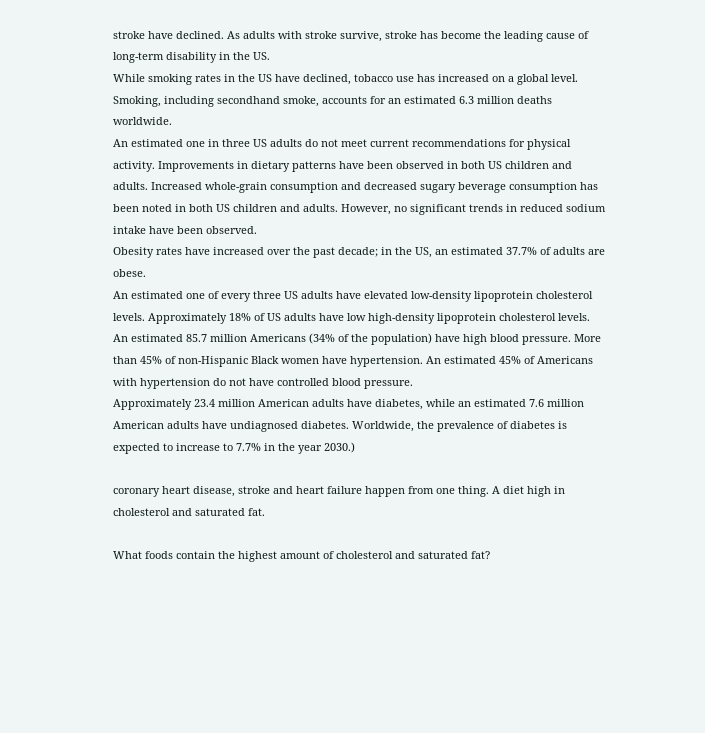stroke have declined. As adults with stroke survive, stroke has become the leading cause of long-term disability in the US.
While smoking rates in the US have declined, tobacco use has increased on a global level. Smoking, including secondhand smoke, accounts for an estimated 6.3 million deaths worldwide.
An estimated one in three US adults do not meet current recommendations for physical activity. Improvements in dietary patterns have been observed in both US children and adults. Increased whole-grain consumption and decreased sugary beverage consumption has been noted in both US children and adults. However, no significant trends in reduced sodium intake have been observed.
Obesity rates have increased over the past decade; in the US, an estimated 37.7% of adults are obese.
An estimated one of every three US adults have elevated low-density lipoprotein cholesterol levels. Approximately 18% of US adults have low high-density lipoprotein cholesterol levels.
An estimated 85.7 million Americans (34% of the population) have high blood pressure. More than 45% of non-Hispanic Black women have hypertension. An estimated 45% of Americans with hypertension do not have controlled blood pressure.
Approximately 23.4 million American adults have diabetes, while an estimated 7.6 million American adults have undiagnosed diabetes. Worldwide, the prevalence of diabetes is expected to increase to 7.7% in the year 2030.)

coronary heart disease, stroke and heart failure happen from one thing. A diet high in cholesterol and saturated fat.

What foods contain the highest amount of cholesterol and saturated fat?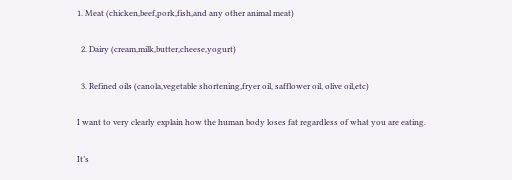1. Meat (chicken,beef,pork,fish,and any other animal meat)

  2. Dairy (cream,milk,butter,cheese,yogurt)

  3. Refined oils (canola,vegetable shortening,fryer oil, safflower oil, olive oil,etc)

I want to very clearly explain how the human body loses fat regardless of what you are eating.

It’s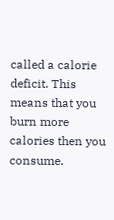called a calorie deficit. This means that you burn more calories then you consume.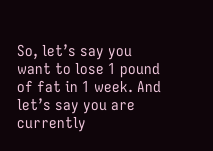So, let’s say you want to lose 1 pound of fat in 1 week. And let’s say you are currently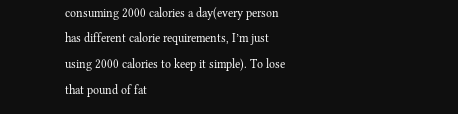consuming 2000 calories a day(every person has different calorie requirements, I’m just using 2000 calories to keep it simple). To lose that pound of fat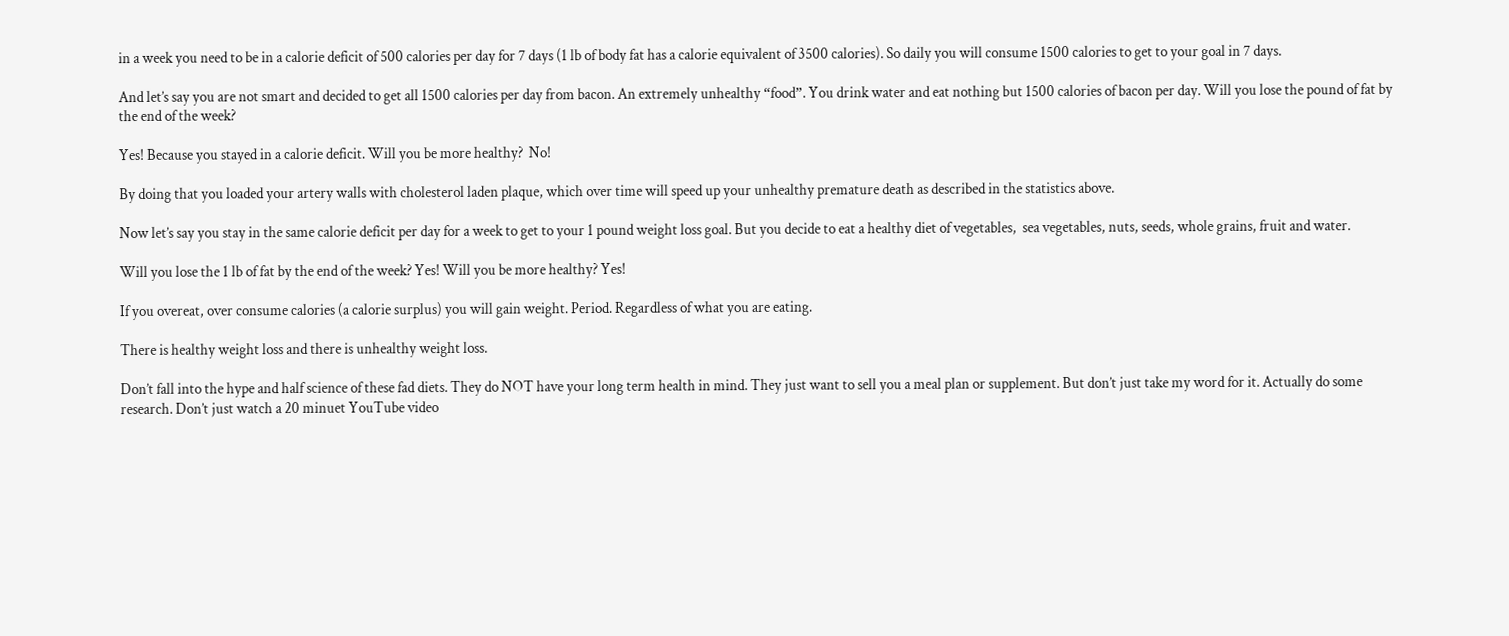in a week you need to be in a calorie deficit of 500 calories per day for 7 days (1 lb of body fat has a calorie equivalent of 3500 calories). So daily you will consume 1500 calories to get to your goal in 7 days.

And let’s say you are not smart and decided to get all 1500 calories per day from bacon. An extremely unhealthy “food”. You drink water and eat nothing but 1500 calories of bacon per day. Will you lose the pound of fat by the end of the week?

Yes! Because you stayed in a calorie deficit. Will you be more healthy?  No!

By doing that you loaded your artery walls with cholesterol laden plaque, which over time will speed up your unhealthy premature death as described in the statistics above.

Now let’s say you stay in the same calorie deficit per day for a week to get to your 1 pound weight loss goal. But you decide to eat a healthy diet of vegetables,  sea vegetables, nuts, seeds, whole grains, fruit and water.

Will you lose the 1 lb of fat by the end of the week? Yes! Will you be more healthy? Yes!

If you overeat, over consume calories (a calorie surplus) you will gain weight. Period. Regardless of what you are eating.

There is healthy weight loss and there is unhealthy weight loss.

Don’t fall into the hype and half science of these fad diets. They do NOT have your long term health in mind. They just want to sell you a meal plan or supplement. But don’t just take my word for it. Actually do some research. Don’t just watch a 20 minuet YouTube video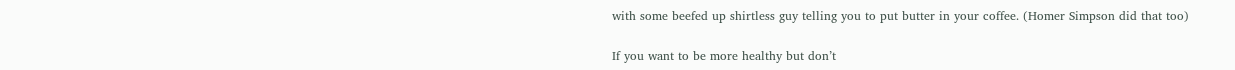with some beefed up shirtless guy telling you to put butter in your coffee. (Homer Simpson did that too)

If you want to be more healthy but don’t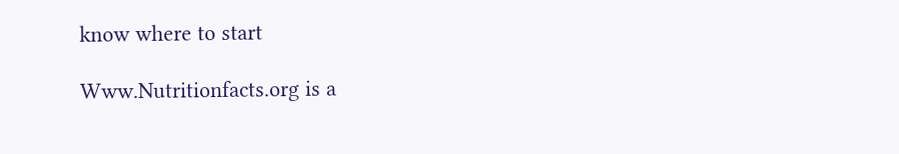know where to start

Www.Nutritionfacts.org is a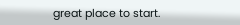great place to start.